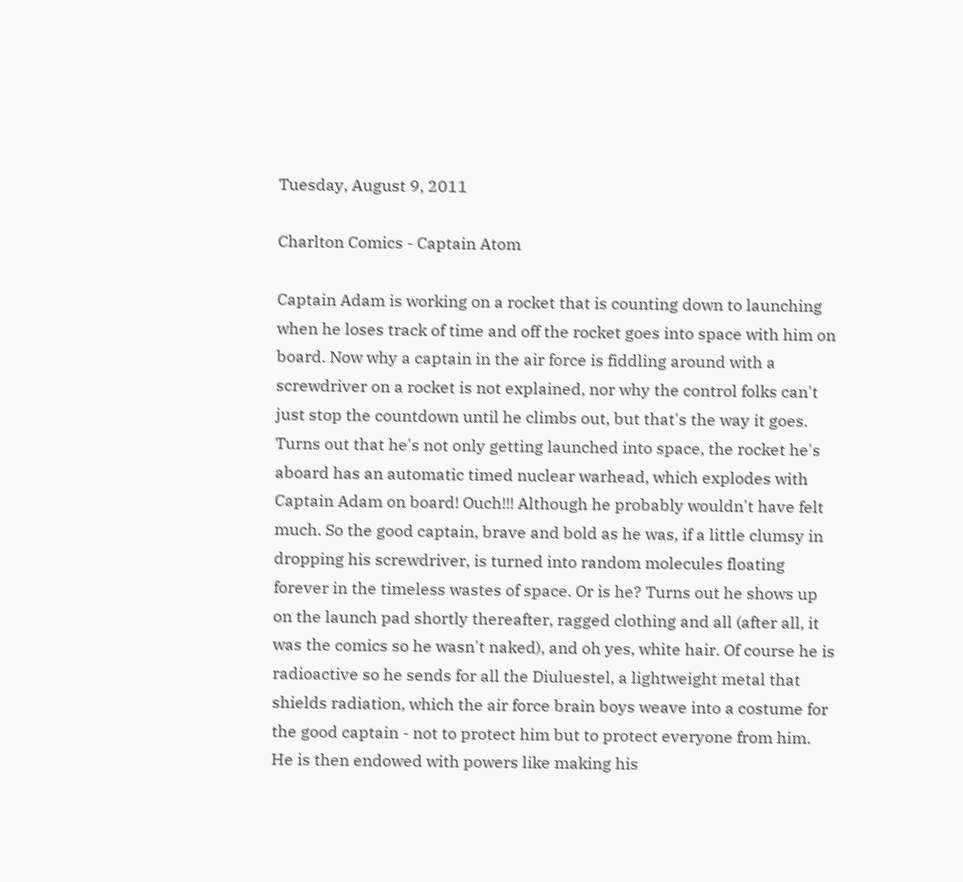Tuesday, August 9, 2011

Charlton Comics - Captain Atom

Captain Adam is working on a rocket that is counting down to launching when he loses track of time and off the rocket goes into space with him on board. Now why a captain in the air force is fiddling around with a screwdriver on a rocket is not explained, nor why the control folks can't just stop the countdown until he climbs out, but that's the way it goes. Turns out that he's not only getting launched into space, the rocket he's aboard has an automatic timed nuclear warhead, which explodes with Captain Adam on board! Ouch!!! Although he probably wouldn't have felt much. So the good captain, brave and bold as he was, if a little clumsy in dropping his screwdriver, is turned into random molecules floating forever in the timeless wastes of space. Or is he? Turns out he shows up on the launch pad shortly thereafter, ragged clothing and all (after all, it was the comics so he wasn't naked), and oh yes, white hair. Of course he is radioactive so he sends for all the Diuluestel, a lightweight metal that shields radiation, which the air force brain boys weave into a costume for the good captain - not to protect him but to protect everyone from him. He is then endowed with powers like making his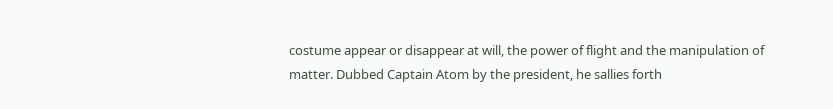costume appear or disappear at will, the power of flight and the manipulation of matter. Dubbed Captain Atom by the president, he sallies forth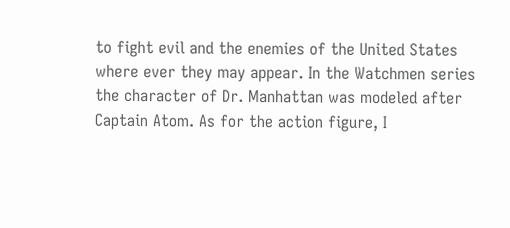to fight evil and the enemies of the United States where ever they may appear. In the Watchmen series the character of Dr. Manhattan was modeled after Captain Atom. As for the action figure, I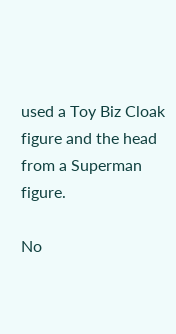used a Toy Biz Cloak figure and the head from a Superman figure.

No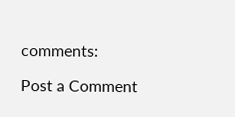comments:

Post a Comment